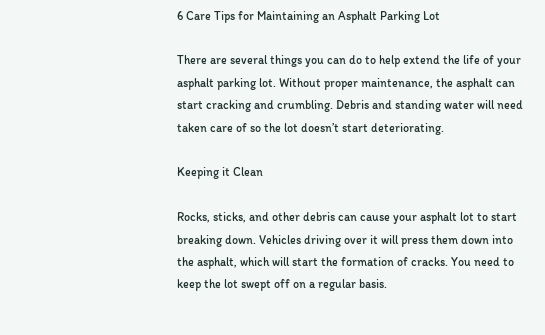6 Care Tips for Maintaining an Asphalt Parking Lot

There are several things you can do to help extend the life of your asphalt parking lot. Without proper maintenance, the asphalt can start cracking and crumbling. Debris and standing water will need taken care of so the lot doesn’t start deteriorating.

Keeping it Clean

Rocks, sticks, and other debris can cause your asphalt lot to start breaking down. Vehicles driving over it will press them down into the asphalt, which will start the formation of cracks. You need to keep the lot swept off on a regular basis.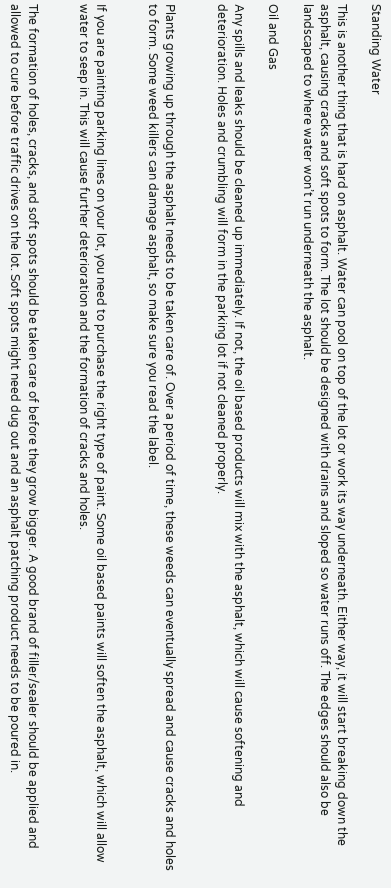Standing Water

This is another thing that is hard on asphalt. Water can pool on top of the lot or work its way underneath. Either way, it will start breaking down the asphalt, causing cracks and soft spots to form. The lot should be designed with drains and sloped so water runs off. The edges should also be landscaped to where water won’t run underneath the asphalt.

Oil and Gas

Any spills and leaks should be cleaned up immediately. If not, the oil based products will mix with the asphalt, which will cause softening and deterioration. Holes and crumbling will form in the parking lot if not cleaned properly.


Plants growing up through the asphalt needs to be taken care of. Over a period of time, these weeds can eventually spread and cause cracks and holes to form. Some weed killers can damage asphalt, so make sure you read the label.


If you are painting parking lines on your lot, you need to purchase the right type of paint. Some oil based paints will soften the asphalt, which will allow water to seep in. This will cause further deterioration and the formation of cracks and holes.


The formation of holes, cracks, and soft spots should be taken care of before they grow bigger. A good brand of filler/sealer should be applied and allowed to cure before traffic drives on the lot. Soft spots might need dug out and an asphalt patching product needs to be poured in.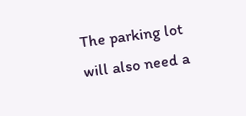The parking lot will also need a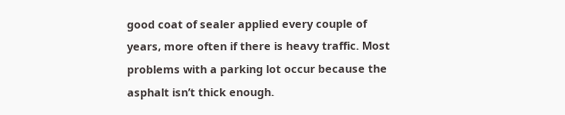good coat of sealer applied every couple of years, more often if there is heavy traffic. Most problems with a parking lot occur because the asphalt isn’t thick enough.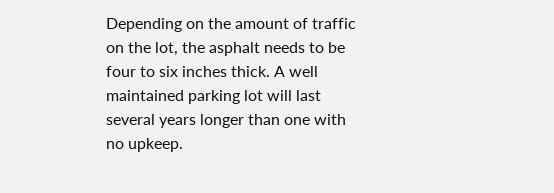Depending on the amount of traffic on the lot, the asphalt needs to be four to six inches thick. A well maintained parking lot will last several years longer than one with no upkeep.